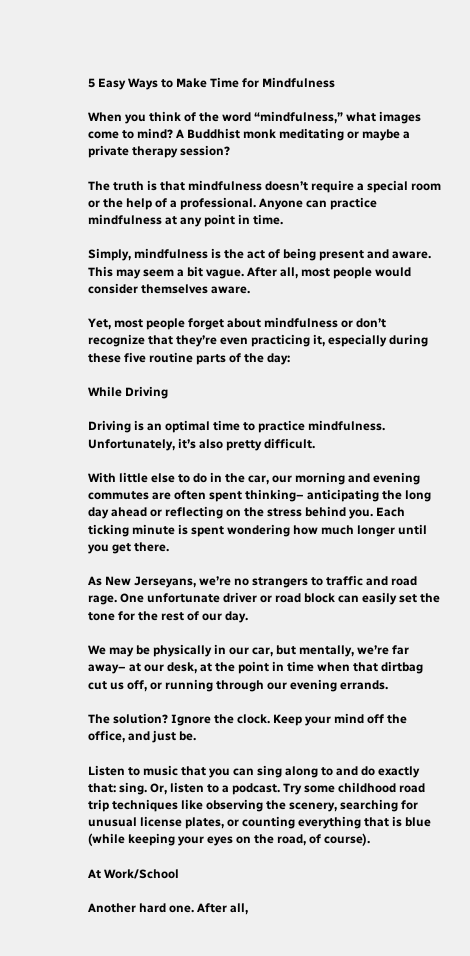5 Easy Ways to Make Time for Mindfulness

When you think of the word “mindfulness,” what images come to mind? A Buddhist monk meditating or maybe a private therapy session?

The truth is that mindfulness doesn’t require a special room or the help of a professional. Anyone can practice mindfulness at any point in time.

Simply, mindfulness is the act of being present and aware. This may seem a bit vague. After all, most people would consider themselves aware.

Yet, most people forget about mindfulness or don’t recognize that they’re even practicing it, especially during these five routine parts of the day:

While Driving

Driving is an optimal time to practice mindfulness. Unfortunately, it’s also pretty difficult.

With little else to do in the car, our morning and evening commutes are often spent thinking– anticipating the long day ahead or reflecting on the stress behind you. Each ticking minute is spent wondering how much longer until you get there.

As New Jerseyans, we’re no strangers to traffic and road rage. One unfortunate driver or road block can easily set the tone for the rest of our day.

We may be physically in our car, but mentally, we’re far away– at our desk, at the point in time when that dirtbag cut us off, or running through our evening errands.

The solution? Ignore the clock. Keep your mind off the office, and just be.

Listen to music that you can sing along to and do exactly that: sing. Or, listen to a podcast. Try some childhood road trip techniques like observing the scenery, searching for unusual license plates, or counting everything that is blue (while keeping your eyes on the road, of course).

At Work/School

Another hard one. After all,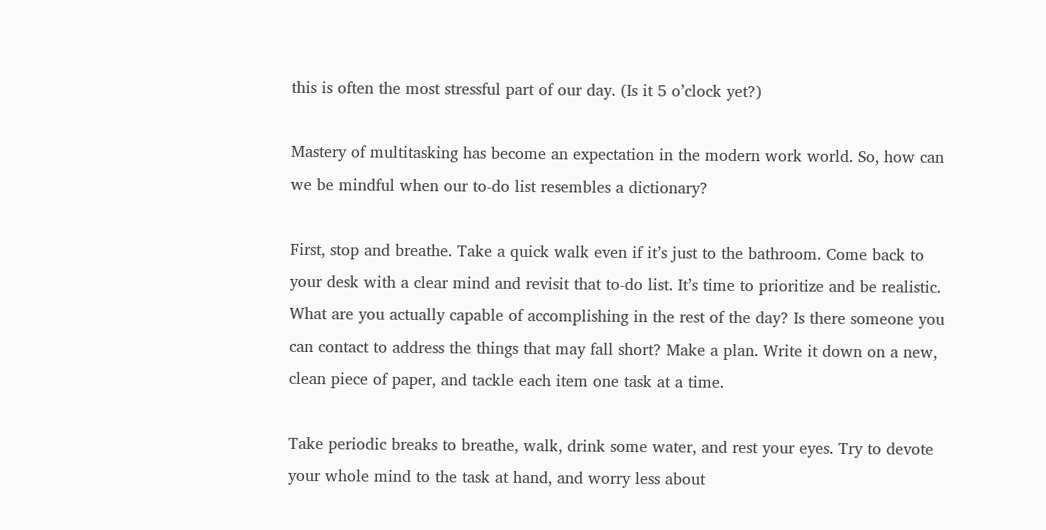this is often the most stressful part of our day. (Is it 5 o’clock yet?)

Mastery of multitasking has become an expectation in the modern work world. So, how can we be mindful when our to-do list resembles a dictionary?

First, stop and breathe. Take a quick walk even if it’s just to the bathroom. Come back to your desk with a clear mind and revisit that to-do list. It’s time to prioritize and be realistic. What are you actually capable of accomplishing in the rest of the day? Is there someone you can contact to address the things that may fall short? Make a plan. Write it down on a new, clean piece of paper, and tackle each item one task at a time.

Take periodic breaks to breathe, walk, drink some water, and rest your eyes. Try to devote your whole mind to the task at hand, and worry less about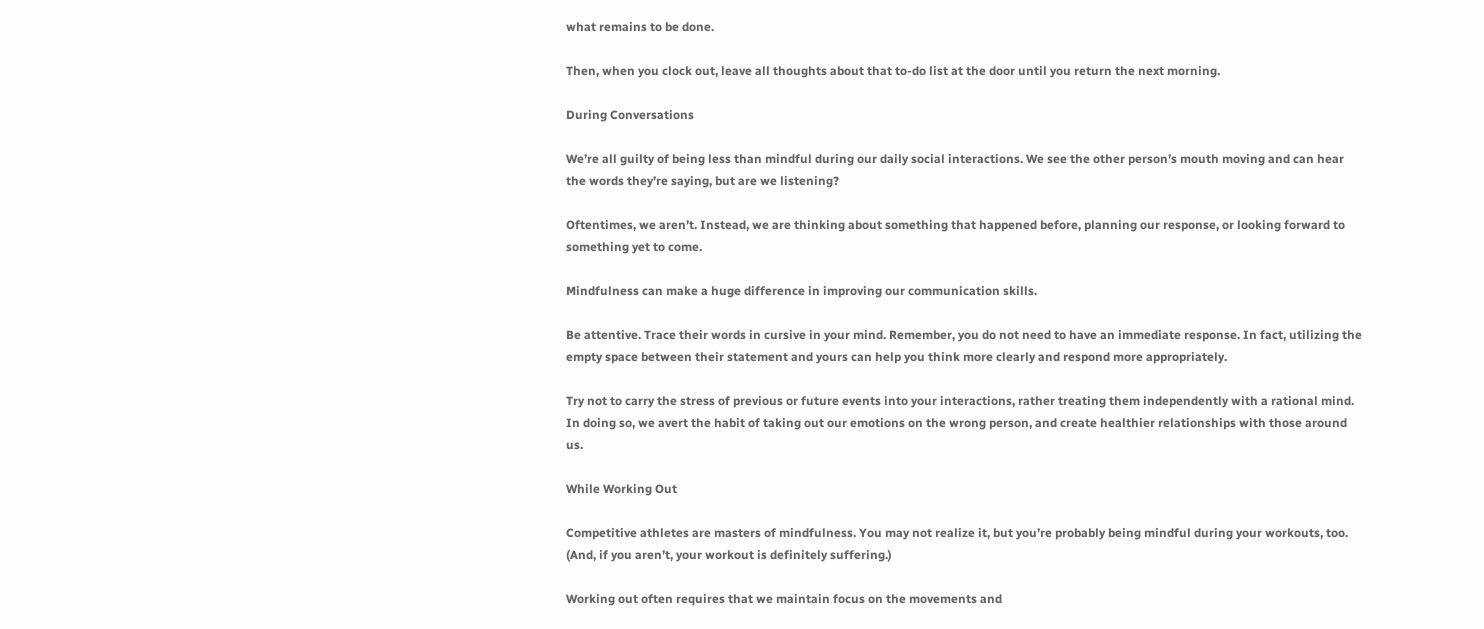what remains to be done.

Then, when you clock out, leave all thoughts about that to-do list at the door until you return the next morning.

During Conversations

We’re all guilty of being less than mindful during our daily social interactions. We see the other person’s mouth moving and can hear the words they’re saying, but are we listening?

Oftentimes, we aren’t. Instead, we are thinking about something that happened before, planning our response, or looking forward to something yet to come.

Mindfulness can make a huge difference in improving our communication skills.

Be attentive. Trace their words in cursive in your mind. Remember, you do not need to have an immediate response. In fact, utilizing the empty space between their statement and yours can help you think more clearly and respond more appropriately.

Try not to carry the stress of previous or future events into your interactions, rather treating them independently with a rational mind. In doing so, we avert the habit of taking out our emotions on the wrong person, and create healthier relationships with those around us.

While Working Out

Competitive athletes are masters of mindfulness. You may not realize it, but you’re probably being mindful during your workouts, too. (And, if you aren’t, your workout is definitely suffering.)

Working out often requires that we maintain focus on the movements and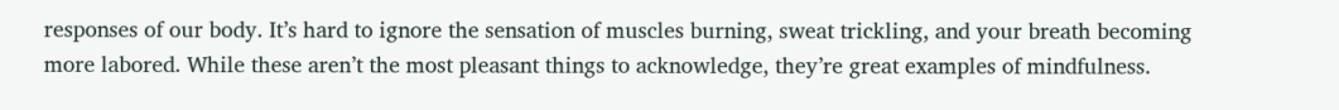responses of our body. It’s hard to ignore the sensation of muscles burning, sweat trickling, and your breath becoming more labored. While these aren’t the most pleasant things to acknowledge, they’re great examples of mindfulness.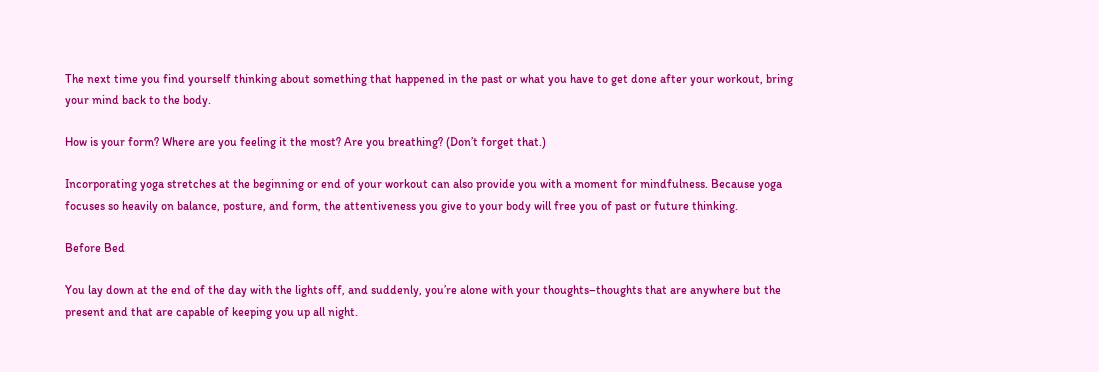The next time you find yourself thinking about something that happened in the past or what you have to get done after your workout, bring your mind back to the body.

How is your form? Where are you feeling it the most? Are you breathing? (Don’t forget that.)

Incorporating yoga stretches at the beginning or end of your workout can also provide you with a moment for mindfulness. Because yoga focuses so heavily on balance, posture, and form, the attentiveness you give to your body will free you of past or future thinking.

Before Bed

You lay down at the end of the day with the lights off, and suddenly, you’re alone with your thoughts–thoughts that are anywhere but the present and that are capable of keeping you up all night.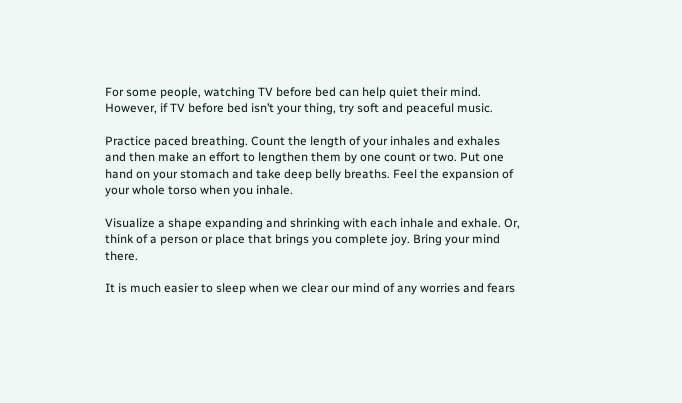For some people, watching TV before bed can help quiet their mind. However, if TV before bed isn’t your thing, try soft and peaceful music.

Practice paced breathing. Count the length of your inhales and exhales and then make an effort to lengthen them by one count or two. Put one hand on your stomach and take deep belly breaths. Feel the expansion of your whole torso when you inhale.

Visualize a shape expanding and shrinking with each inhale and exhale. Or, think of a person or place that brings you complete joy. Bring your mind there.

It is much easier to sleep when we clear our mind of any worries and fears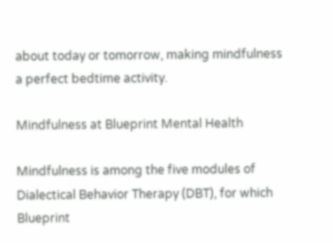about today or tomorrow, making mindfulness a perfect bedtime activity.

Mindfulness at Blueprint Mental Health

Mindfulness is among the five modules of Dialectical Behavior Therapy (DBT), for which Blueprint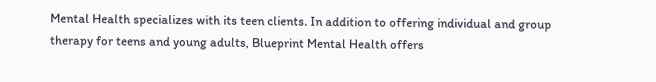Mental Health specializes with its teen clients. In addition to offering individual and group therapy for teens and young adults, Blueprint Mental Health offers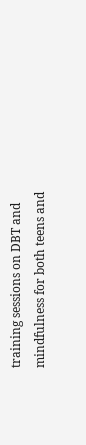training sessions on DBT and mindfulness for both teens and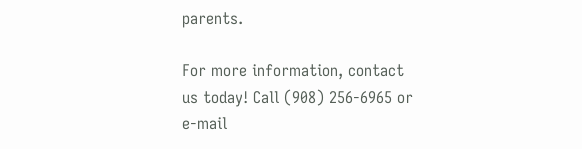parents.

For more information, contact us today! Call (908) 256-6965 or e-mail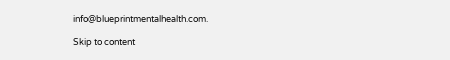info@blueprintmentalhealth.com.

Skip to content